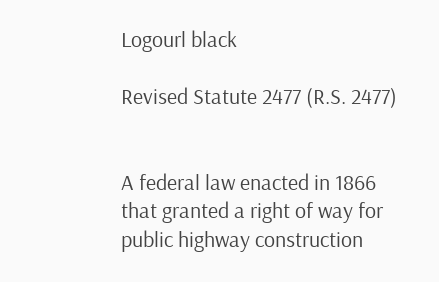Logourl black

Revised Statute 2477 (R.S. 2477)


A federal law enacted in 1866 that granted a right of way for public highway construction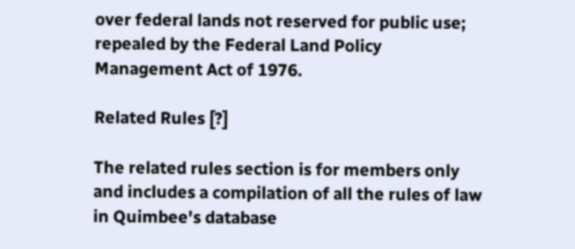over federal lands not reserved for public use; repealed by the Federal Land Policy Management Act of 1976.

Related Rules [?]

The related rules section is for members only and includes a compilation of all the rules of law in Quimbee's database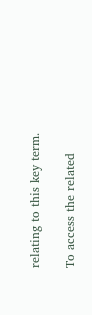relating to this key term.

To access the related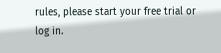rules, please start your free trial or log in.